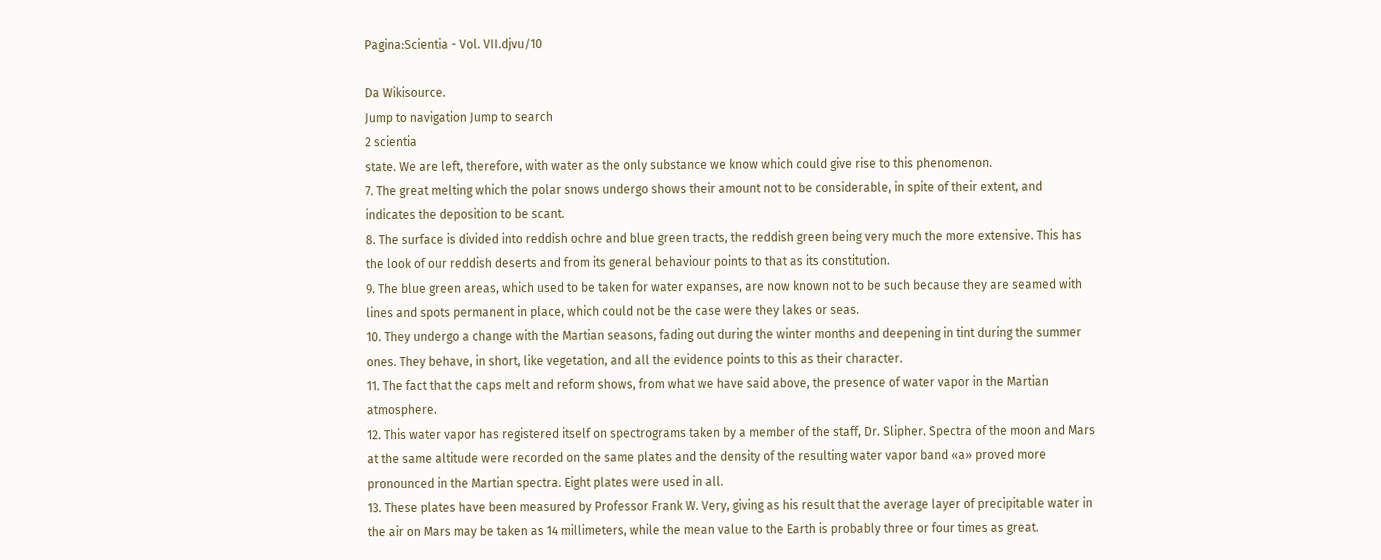Pagina:Scientia - Vol. VII.djvu/10

Da Wikisource.
Jump to navigation Jump to search
2 scientia
state. We are left, therefore, with water as the only substance we know which could give rise to this phenomenon.
7. The great melting which the polar snows undergo shows their amount not to be considerable, in spite of their extent, and indicates the deposition to be scant.
8. The surface is divided into reddish ochre and blue green tracts, the reddish green being very much the more extensive. This has the look of our reddish deserts and from its general behaviour points to that as its constitution.
9. The blue green areas, which used to be taken for water expanses, are now known not to be such because they are seamed with lines and spots permanent in place, which could not be the case were they lakes or seas.
10. They undergo a change with the Martian seasons, fading out during the winter months and deepening in tint during the summer ones. They behave, in short, like vegetation, and all the evidence points to this as their character.
11. The fact that the caps melt and reform shows, from what we have said above, the presence of water vapor in the Martian atmosphere.
12. This water vapor has registered itself on spectrograms taken by a member of the staff, Dr. Slipher. Spectra of the moon and Mars at the same altitude were recorded on the same plates and the density of the resulting water vapor band «a» proved more pronounced in the Martian spectra. Eight plates were used in all.
13. These plates have been measured by Professor Frank W. Very, giving as his result that the average layer of precipitable water in the air on Mars may be taken as 14 millimeters, while the mean value to the Earth is probably three or four times as great.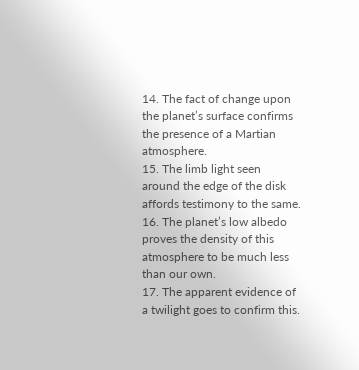14. The fact of change upon the planet’s surface confirms the presence of a Martian atmosphere.
15. The limb light seen around the edge of the disk affords testimony to the same.
16. The planet’s low albedo proves the density of this atmosphere to be much less than our own.
17. The apparent evidence of a twilight goes to confirm this.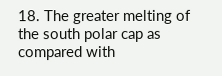18. The greater melting of the south polar cap as compared with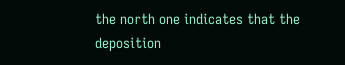the north one indicates that the deposition